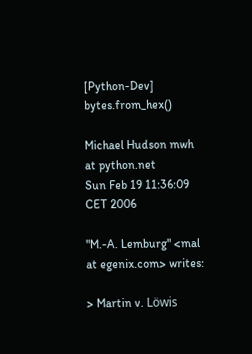[Python-Dev] bytes.from_hex()

Michael Hudson mwh at python.net
Sun Feb 19 11:36:09 CET 2006

"M.-A. Lemburg" <mal at egenix.com> writes:

> Martin v. Löwis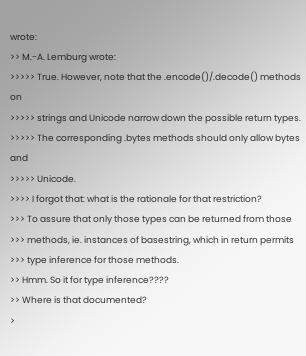wrote:
>> M.-A. Lemburg wrote:
>>>>> True. However, note that the .encode()/.decode() methods on
>>>>> strings and Unicode narrow down the possible return types.
>>>>> The corresponding .bytes methods should only allow bytes and
>>>>> Unicode.
>>>> I forgot that: what is the rationale for that restriction?
>>> To assure that only those types can be returned from those
>>> methods, ie. instances of basestring, which in return permits
>>> type inference for those methods.
>> Hmm. So it for type inference????
>> Where is that documented?
>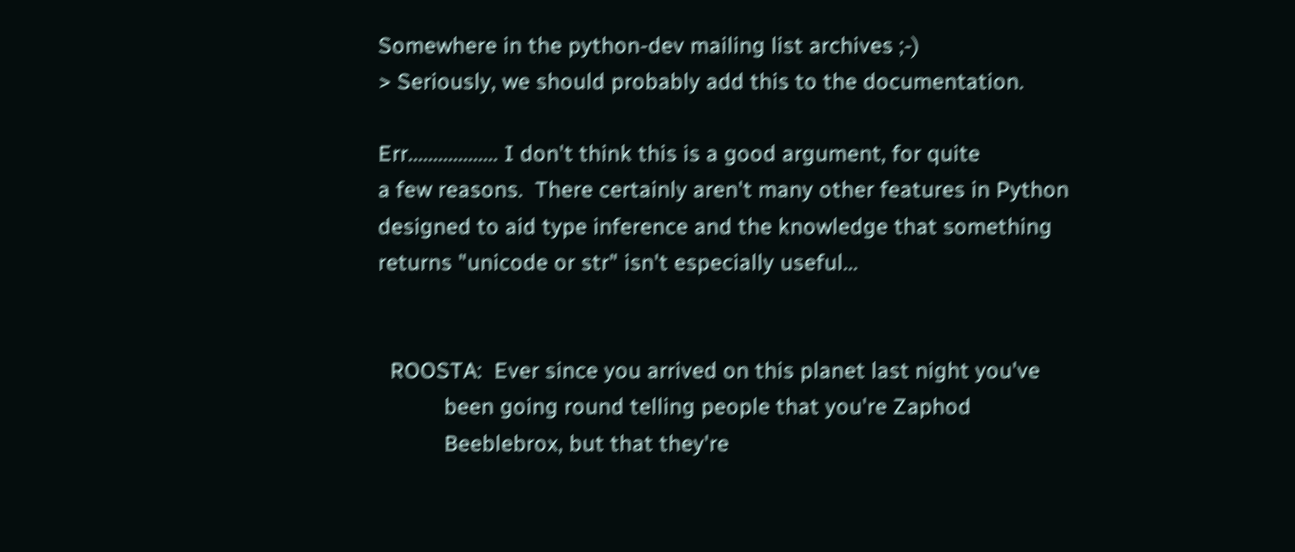Somewhere in the python-dev mailing list archives ;-)
> Seriously, we should probably add this to the documentation.

Err.................. I don't think this is a good argument, for quite
a few reasons.  There certainly aren't many other features in Python
designed to aid type inference and the knowledge that something
returns "unicode or str" isn't especially useful...


  ROOSTA:  Ever since you arrived on this planet last night you've
           been going round telling people that you're Zaphod
           Beeblebrox, but that they're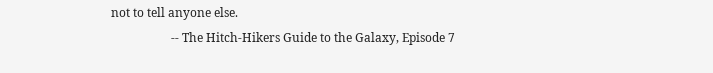not to tell anyone else.
                    -- The Hitch-Hikers Guide to the Galaxy, Episode 7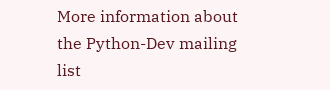More information about the Python-Dev mailing list